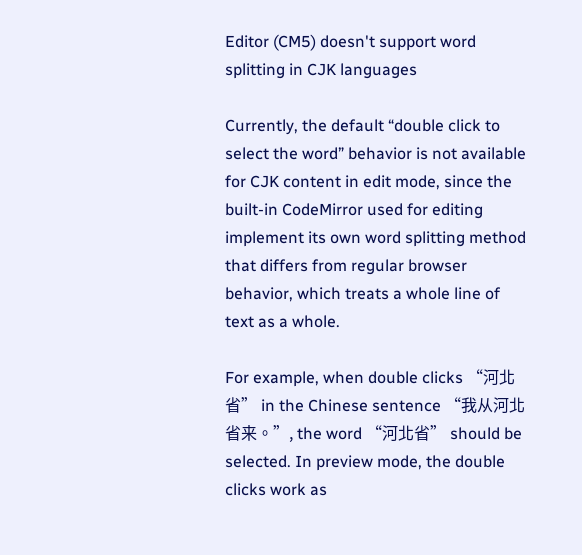Editor (CM5) doesn't support word splitting in CJK languages

Currently, the default “double click to select the word” behavior is not available for CJK content in edit mode, since the built-in CodeMirror used for editing implement its own word splitting method that differs from regular browser behavior, which treats a whole line of text as a whole.

For example, when double clicks “河北省” in the Chinese sentence “我从河北省来。”, the word “河北省” should be selected. In preview mode, the double clicks work as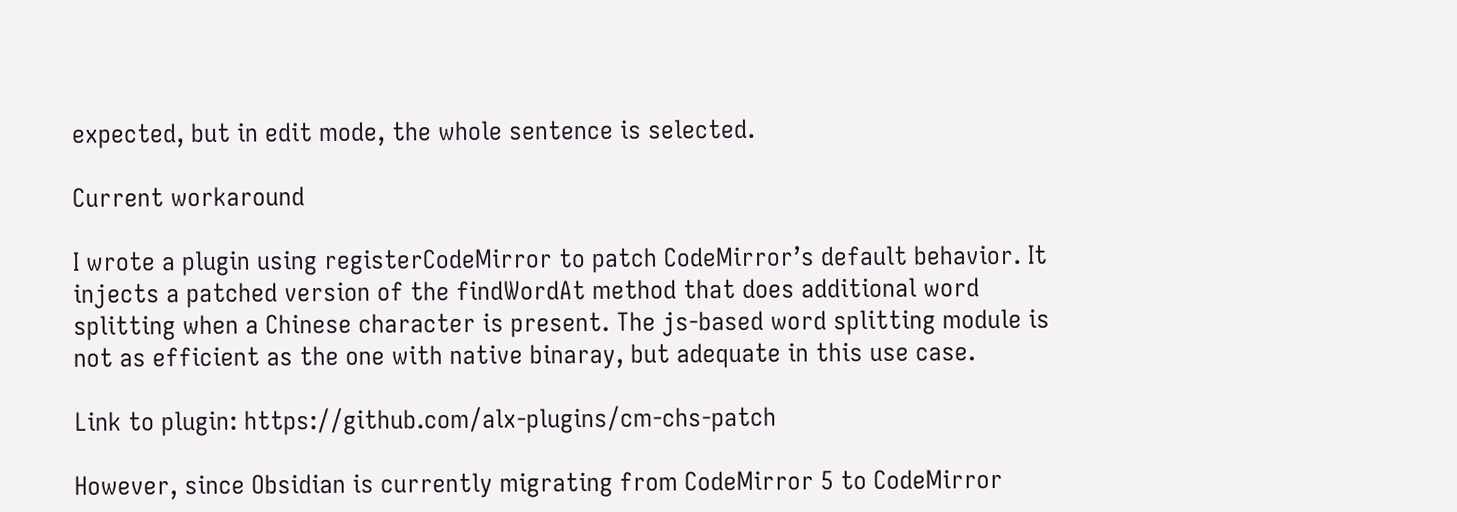expected, but in edit mode, the whole sentence is selected.

Current workaround

I wrote a plugin using registerCodeMirror to patch CodeMirror’s default behavior. It injects a patched version of the findWordAt method that does additional word splitting when a Chinese character is present. The js-based word splitting module is not as efficient as the one with native binaray, but adequate in this use case.

Link to plugin: https://github.com/alx-plugins/cm-chs-patch

However, since Obsidian is currently migrating from CodeMirror 5 to CodeMirror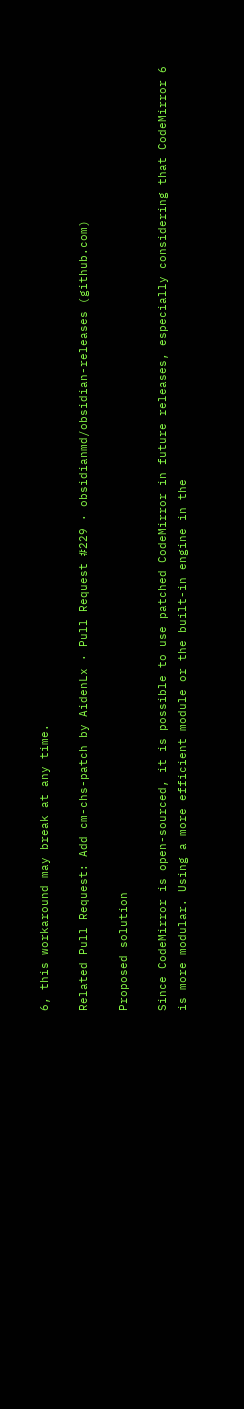6, this workaround may break at any time.

Related Pull Request: Add cm-chs-patch by AidenLx · Pull Request #229 · obsidianmd/obsidian-releases (github.com)

Proposed solution

Since CodeMirror is open-sourced, it is possible to use patched CodeMirror in future releases, especially considering that CodeMirror 6 is more modular. Using a more efficient module or the built-in engine in the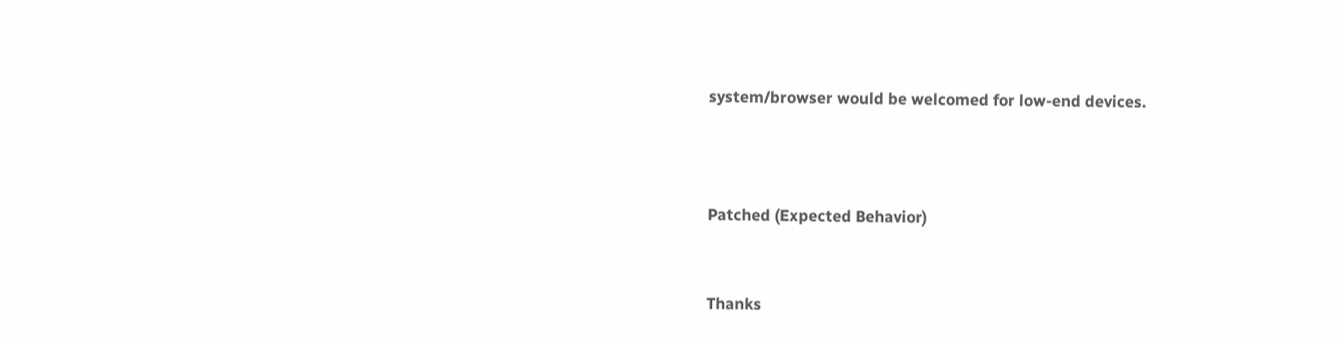system/browser would be welcomed for low-end devices.



Patched (Expected Behavior)


Thanks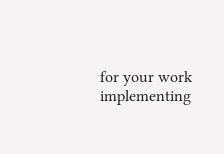for your work implementing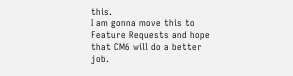this.
I am gonna move this to Feature Requests and hope that CM6 will do a better job.